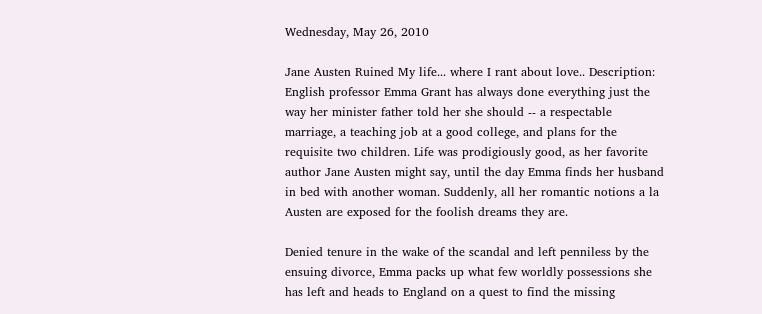Wednesday, May 26, 2010

Jane Austen Ruined My life... where I rant about love.. Description: English professor Emma Grant has always done everything just the way her minister father told her she should -- a respectable marriage, a teaching job at a good college, and plans for the requisite two children. Life was prodigiously good, as her favorite author Jane Austen might say, until the day Emma finds her husband in bed with another woman. Suddenly, all her romantic notions a la Austen are exposed for the foolish dreams they are.

Denied tenure in the wake of the scandal and left penniless by the ensuing divorce, Emma packs up what few worldly possessions she has left and heads to England on a quest to find the missing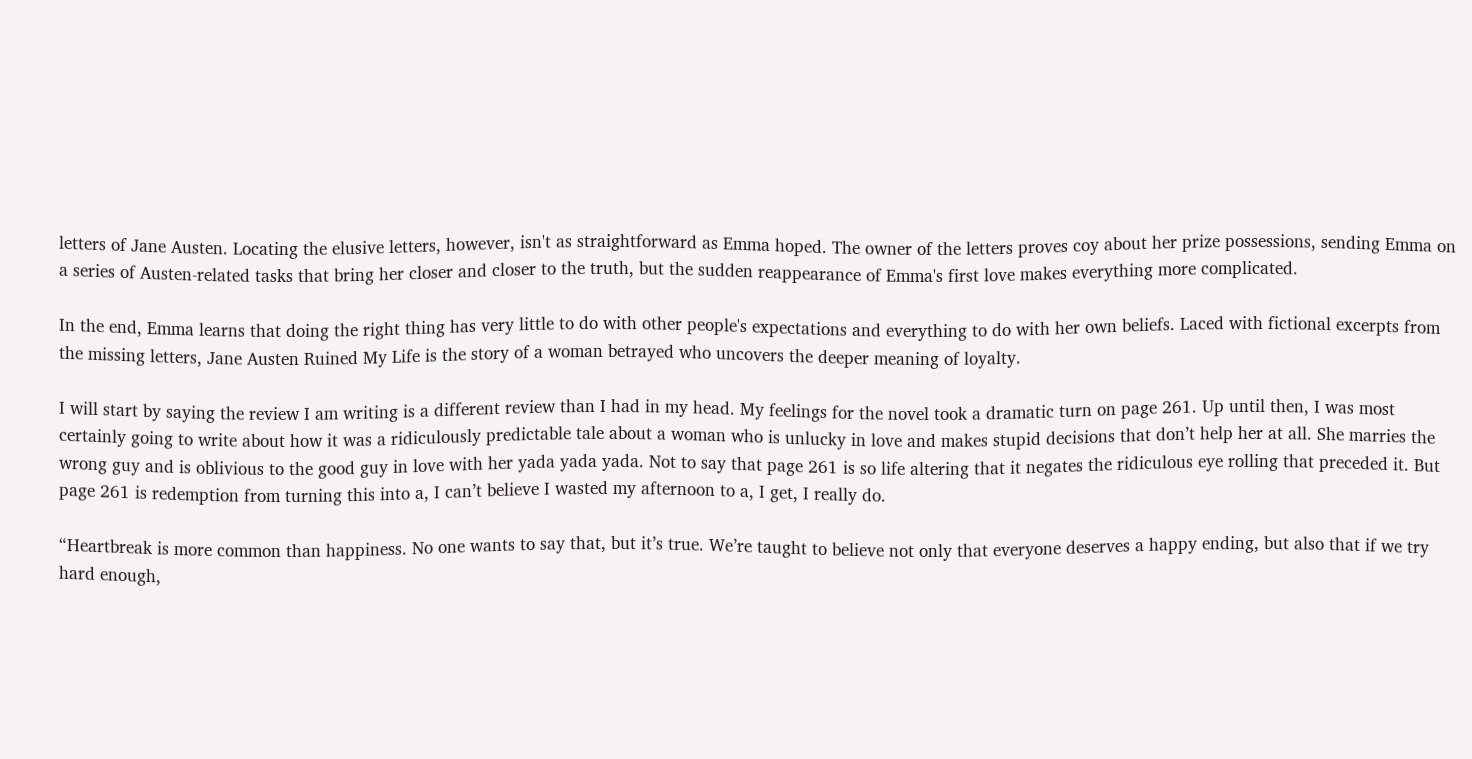letters of Jane Austen. Locating the elusive letters, however, isn't as straightforward as Emma hoped. The owner of the letters proves coy about her prize possessions, sending Emma on a series of Austen-related tasks that bring her closer and closer to the truth, but the sudden reappearance of Emma's first love makes everything more complicated.

In the end, Emma learns that doing the right thing has very little to do with other people's expectations and everything to do with her own beliefs. Laced with fictional excerpts from the missing letters, Jane Austen Ruined My Life is the story of a woman betrayed who uncovers the deeper meaning of loyalty.

I will start by saying the review I am writing is a different review than I had in my head. My feelings for the novel took a dramatic turn on page 261. Up until then, I was most certainly going to write about how it was a ridiculously predictable tale about a woman who is unlucky in love and makes stupid decisions that don’t help her at all. She marries the wrong guy and is oblivious to the good guy in love with her yada yada yada. Not to say that page 261 is so life altering that it negates the ridiculous eye rolling that preceded it. But page 261 is redemption from turning this into a, I can’t believe I wasted my afternoon to a, I get, I really do.

“Heartbreak is more common than happiness. No one wants to say that, but it’s true. We’re taught to believe not only that everyone deserves a happy ending, but also that if we try hard enough,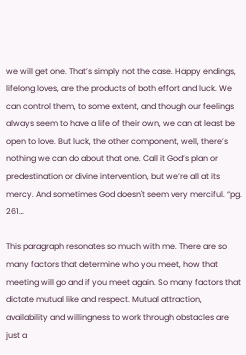we will get one. That’s simply not the case. Happy endings, lifelong loves, are the products of both effort and luck. We can control them, to some extent, and though our feelings always seem to have a life of their own, we can at least be open to love. But luck, the other component, well, there’s nothing we can do about that one. Call it God’s plan or predestination or divine intervention, but we’re all at its mercy. And sometimes God doesn't seem very merciful. “pg. 261…

This paragraph resonates so much with me. There are so many factors that determine who you meet, how that meeting will go and if you meet again. So many factors that dictate mutual like and respect. Mutual attraction, availability and willingness to work through obstacles are just a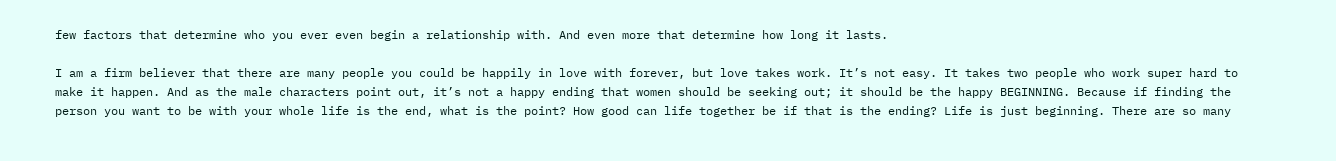few factors that determine who you ever even begin a relationship with. And even more that determine how long it lasts.

I am a firm believer that there are many people you could be happily in love with forever, but love takes work. It’s not easy. It takes two people who work super hard to make it happen. And as the male characters point out, it’s not a happy ending that women should be seeking out; it should be the happy BEGINNING. Because if finding the person you want to be with your whole life is the end, what is the point? How good can life together be if that is the ending? Life is just beginning. There are so many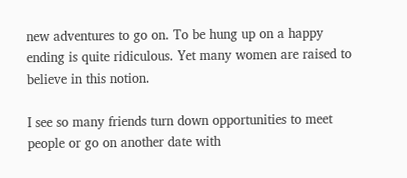new adventures to go on. To be hung up on a happy ending is quite ridiculous. Yet many women are raised to believe in this notion.

I see so many friends turn down opportunities to meet people or go on another date with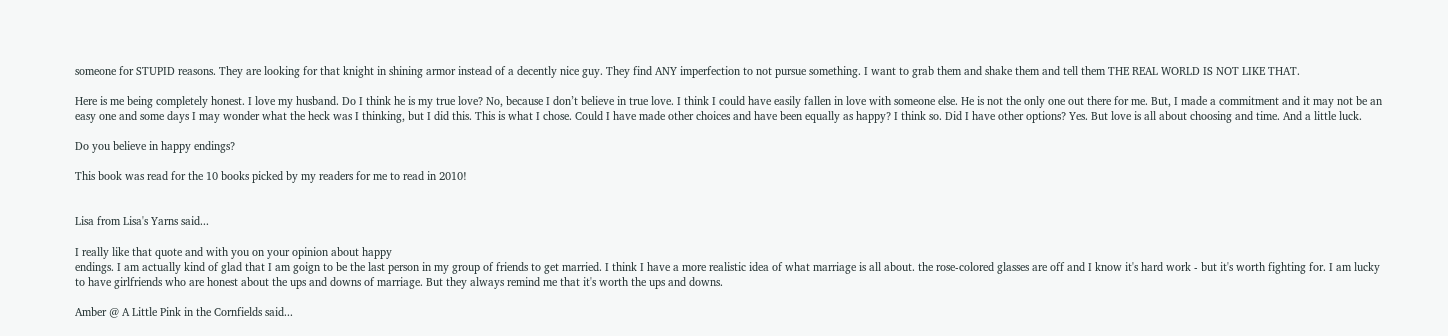someone for STUPID reasons. They are looking for that knight in shining armor instead of a decently nice guy. They find ANY imperfection to not pursue something. I want to grab them and shake them and tell them THE REAL WORLD IS NOT LIKE THAT.

Here is me being completely honest. I love my husband. Do I think he is my true love? No, because I don’t believe in true love. I think I could have easily fallen in love with someone else. He is not the only one out there for me. But, I made a commitment and it may not be an easy one and some days I may wonder what the heck was I thinking, but I did this. This is what I chose. Could I have made other choices and have been equally as happy? I think so. Did I have other options? Yes. But love is all about choosing and time. And a little luck.

Do you believe in happy endings?

This book was read for the 10 books picked by my readers for me to read in 2010!


Lisa from Lisa's Yarns said...

I really like that quote and with you on your opinion about happy
endings. I am actually kind of glad that I am goign to be the last person in my group of friends to get married. I think I have a more realistic idea of what marriage is all about. the rose-colored glasses are off and I know it's hard work - but it's worth fighting for. I am lucky to have girlfriends who are honest about the ups and downs of marriage. But they always remind me that it's worth the ups and downs.

Amber @ A Little Pink in the Cornfields said...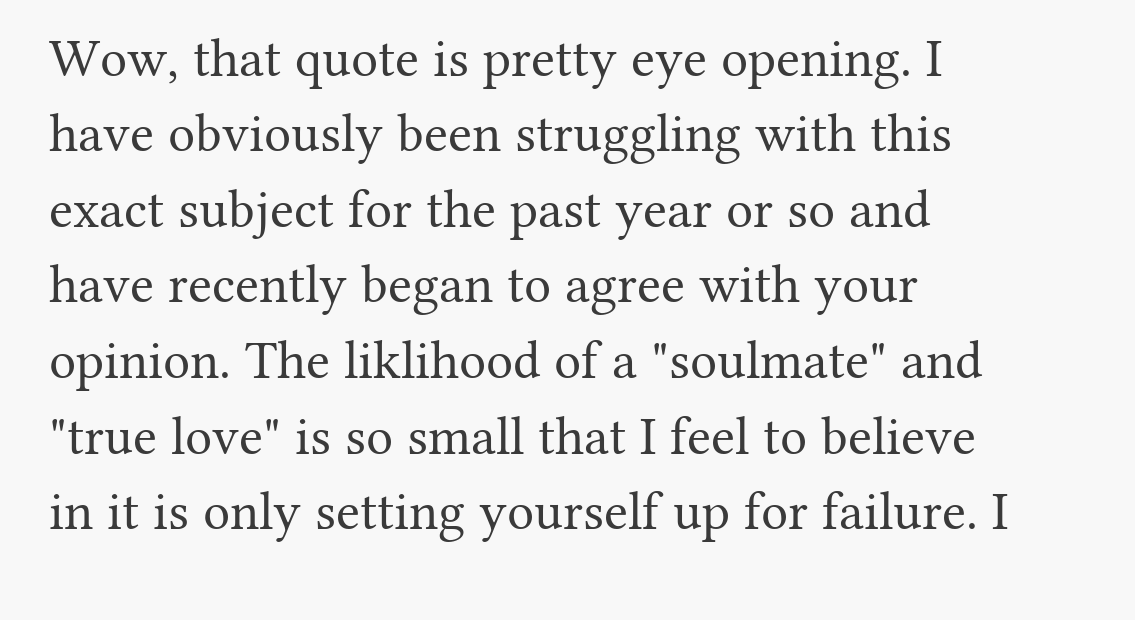Wow, that quote is pretty eye opening. I have obviously been struggling with this exact subject for the past year or so and have recently began to agree with your opinion. The liklihood of a "soulmate" and "true love" is so small that I feel to believe in it is only setting yourself up for failure. I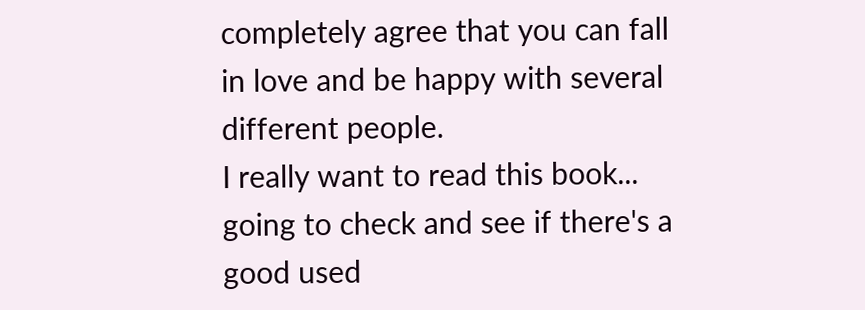completely agree that you can fall in love and be happy with several different people.
I really want to read this book... going to check and see if there's a good used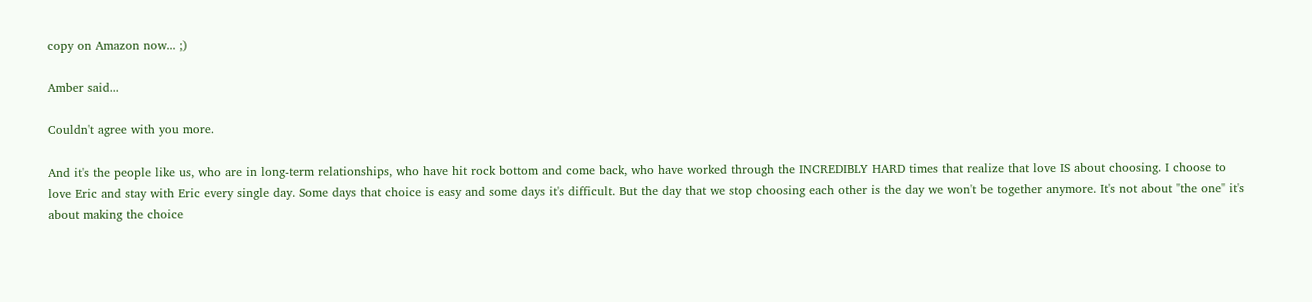copy on Amazon now... ;)

Amber said...

Couldn't agree with you more.

And it's the people like us, who are in long-term relationships, who have hit rock bottom and come back, who have worked through the INCREDIBLY HARD times that realize that love IS about choosing. I choose to love Eric and stay with Eric every single day. Some days that choice is easy and some days it's difficult. But the day that we stop choosing each other is the day we won't be together anymore. It's not about "the one" it's about making the choice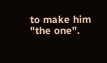to make him "the one".